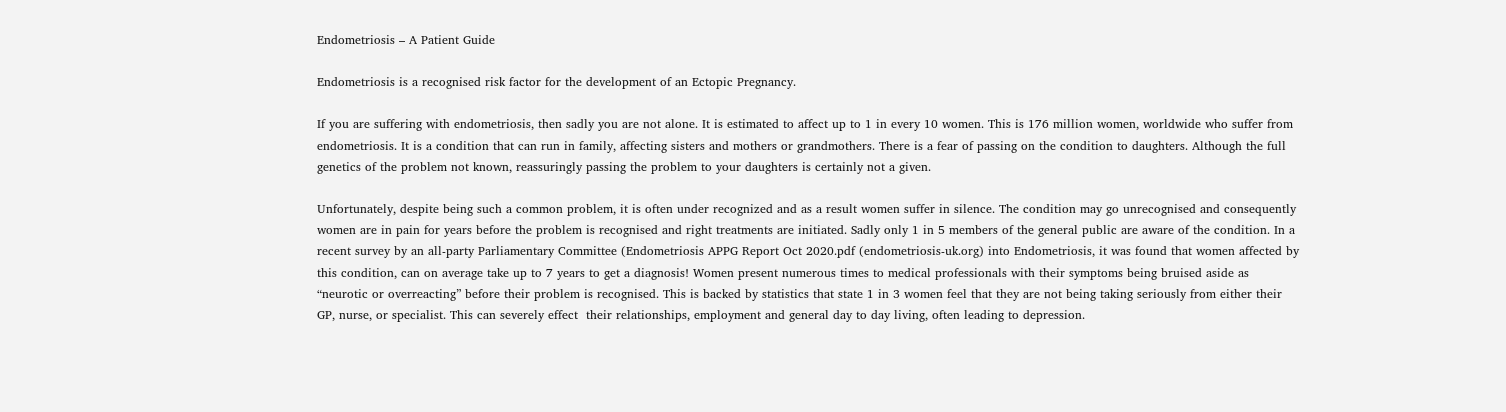Endometriosis – A Patient Guide

Endometriosis is a recognised risk factor for the development of an Ectopic Pregnancy.

If you are suffering with endometriosis, then sadly you are not alone. It is estimated to affect up to 1 in every 10 women. This is 176 million women, worldwide who suffer from endometriosis. It is a condition that can run in family, affecting sisters and mothers or grandmothers. There is a fear of passing on the condition to daughters. Although the full genetics of the problem not known, reassuringly passing the problem to your daughters is certainly not a given.

Unfortunately, despite being such a common problem, it is often under recognized and as a result women suffer in silence. The condition may go unrecognised and consequently women are in pain for years before the problem is recognised and right treatments are initiated. Sadly only 1 in 5 members of the general public are aware of the condition. In a recent survey by an all-party Parliamentary Committee (Endometriosis APPG Report Oct 2020.pdf (endometriosis-uk.org) into Endometriosis, it was found that women affected by this condition, can on average take up to 7 years to get a diagnosis! Women present numerous times to medical professionals with their symptoms being bruised aside as “neurotic or overreacting” before their problem is recognised. This is backed by statistics that state 1 in 3 women feel that they are not being taking seriously from either their GP, nurse, or specialist. This can severely effect  their relationships, employment and general day to day living, often leading to depression.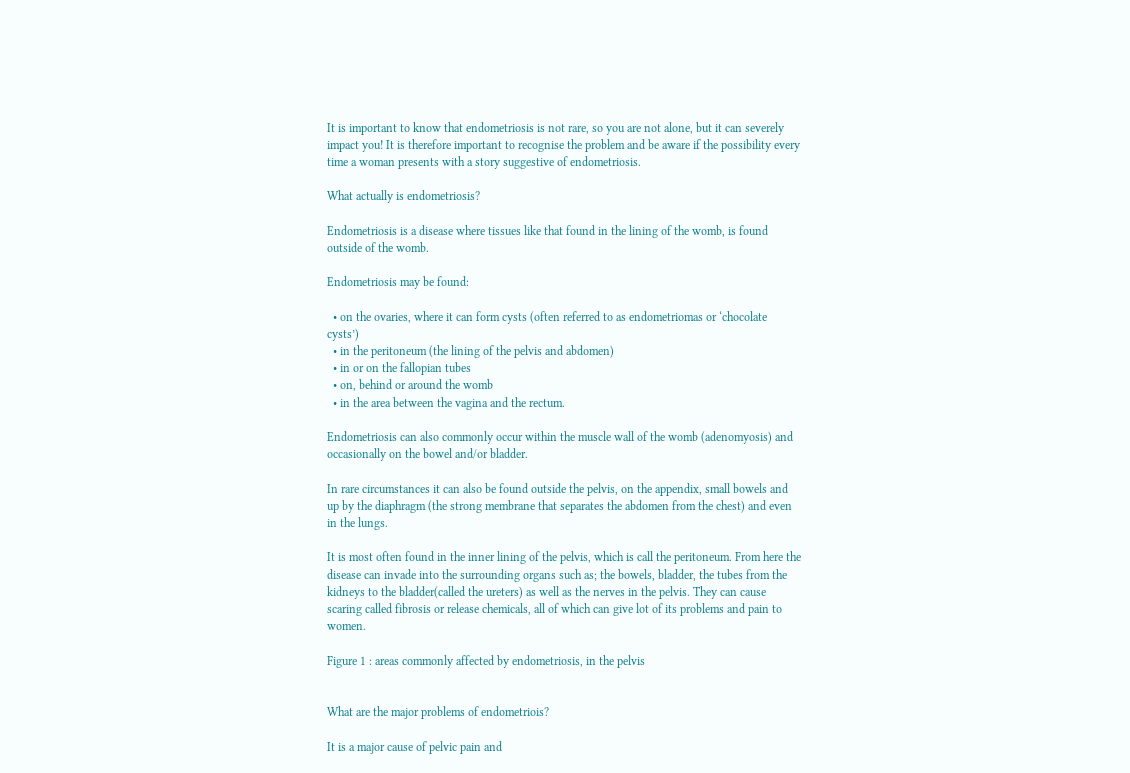It is important to know that endometriosis is not rare, so you are not alone, but it can severely impact you! It is therefore important to recognise the problem and be aware if the possibility every time a woman presents with a story suggestive of endometriosis.

What actually is endometriosis?

Endometriosis is a disease where tissues like that found in the lining of the womb, is found outside of the womb.

Endometriosis may be found:

  • on the ovaries, where it can form cysts (often referred to as endometriomas or ‘chocolate cysts’)
  • in the peritoneum (the lining of the pelvis and abdomen)
  • in or on the fallopian tubes
  • on, behind or around the womb
  • in the area between the vagina and the rectum.

Endometriosis can also commonly occur within the muscle wall of the womb (adenomyosis) and occasionally on the bowel and/or bladder.

In rare circumstances it can also be found outside the pelvis, on the appendix, small bowels and up by the diaphragm (the strong membrane that separates the abdomen from the chest) and even in the lungs.

It is most often found in the inner lining of the pelvis, which is call the peritoneum. From here the disease can invade into the surrounding organs such as; the bowels, bladder, the tubes from the kidneys to the bladder(called the ureters) as well as the nerves in the pelvis. They can cause scaring called fibrosis or release chemicals, all of which can give lot of its problems and pain to women.

Figure 1 : areas commonly affected by endometriosis, in the pelvis


What are the major problems of endometriois?

It is a major cause of pelvic pain and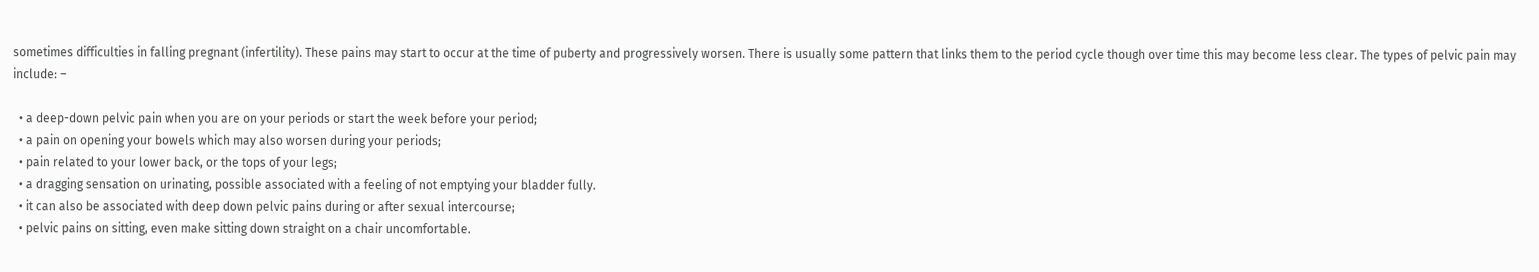sometimes difficulties in falling pregnant (infertility). These pains may start to occur at the time of puberty and progressively worsen. There is usually some pattern that links them to the period cycle though over time this may become less clear. The types of pelvic pain may include: –

  • a deep-down pelvic pain when you are on your periods or start the week before your period;
  • a pain on opening your bowels which may also worsen during your periods;
  • pain related to your lower back, or the tops of your legs;
  • a dragging sensation on urinating, possible associated with a feeling of not emptying your bladder fully.
  • it can also be associated with deep down pelvic pains during or after sexual intercourse;
  • pelvic pains on sitting, even make sitting down straight on a chair uncomfortable.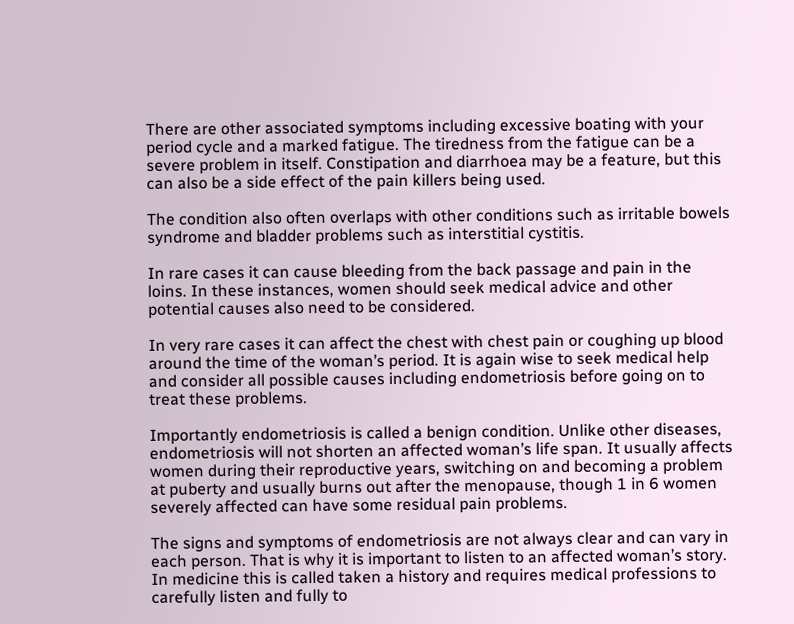There are other associated symptoms including excessive boating with your period cycle and a marked fatigue. The tiredness from the fatigue can be a severe problem in itself. Constipation and diarrhoea may be a feature, but this can also be a side effect of the pain killers being used.

The condition also often overlaps with other conditions such as irritable bowels syndrome and bladder problems such as interstitial cystitis.

In rare cases it can cause bleeding from the back passage and pain in the loins. In these instances, women should seek medical advice and other potential causes also need to be considered.

In very rare cases it can affect the chest with chest pain or coughing up blood around the time of the woman’s period. It is again wise to seek medical help and consider all possible causes including endometriosis before going on to treat these problems.

Importantly endometriosis is called a benign condition. Unlike other diseases, endometriosis will not shorten an affected woman’s life span. It usually affects women during their reproductive years, switching on and becoming a problem at puberty and usually burns out after the menopause, though 1 in 6 women severely affected can have some residual pain problems.

The signs and symptoms of endometriosis are not always clear and can vary in each person. That is why it is important to listen to an affected woman’s story. In medicine this is called taken a history and requires medical professions to carefully listen and fully to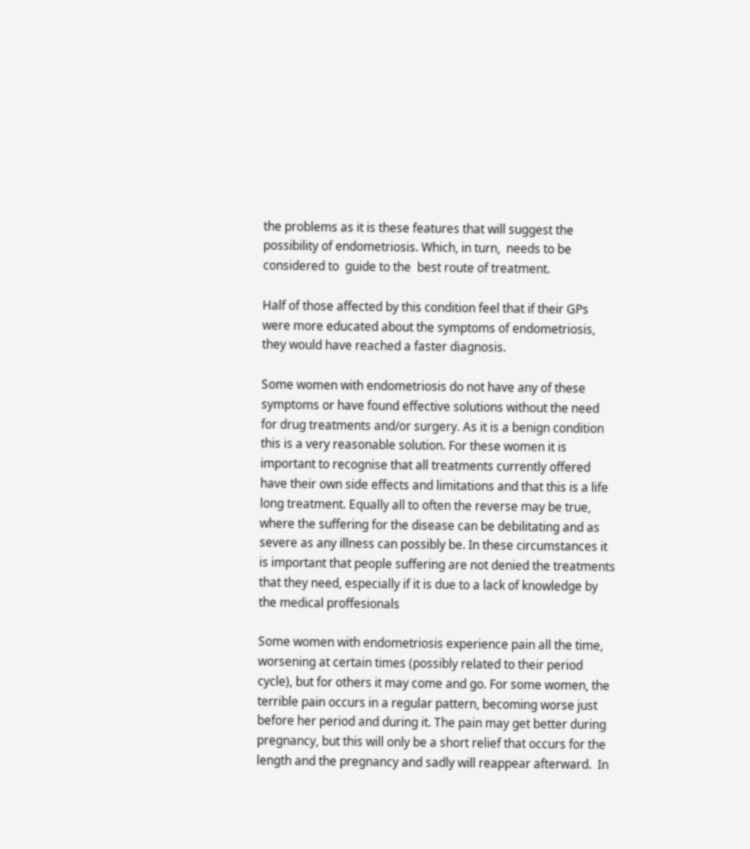the problems as it is these features that will suggest the possibility of endometriosis. Which, in turn,  needs to be considered to  guide to the  best route of treatment.

Half of those affected by this condition feel that if their GPs were more educated about the symptoms of endometriosis, they would have reached a faster diagnosis.

Some women with endometriosis do not have any of these symptoms or have found effective solutions without the need for drug treatments and/or surgery. As it is a benign condition this is a very reasonable solution. For these women it is important to recognise that all treatments currently offered have their own side effects and limitations and that this is a life long treatment. Equally all to often the reverse may be true, where the suffering for the disease can be debilitating and as severe as any illness can possibly be. In these circumstances it is important that people suffering are not denied the treatments that they need, especially if it is due to a lack of knowledge by the medical proffesionals

Some women with endometriosis experience pain all the time, worsening at certain times (possibly related to their period cycle), but for others it may come and go. For some women, the terrible pain occurs in a regular pattern, becoming worse just before her period and during it. The pain may get better during pregnancy, but this will only be a short relief that occurs for the length and the pregnancy and sadly will reappear afterward.  In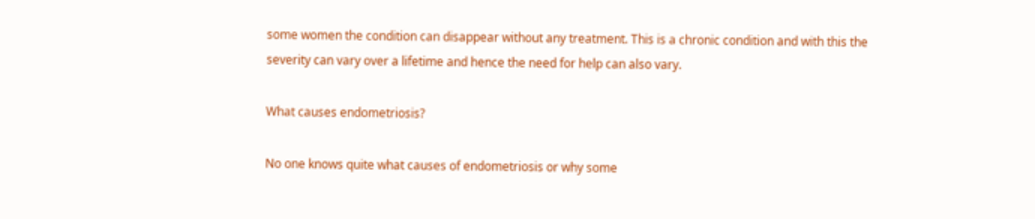some women the condition can disappear without any treatment. This is a chronic condition and with this the severity can vary over a lifetime and hence the need for help can also vary.

What causes endometriosis?

No one knows quite what causes of endometriosis or why some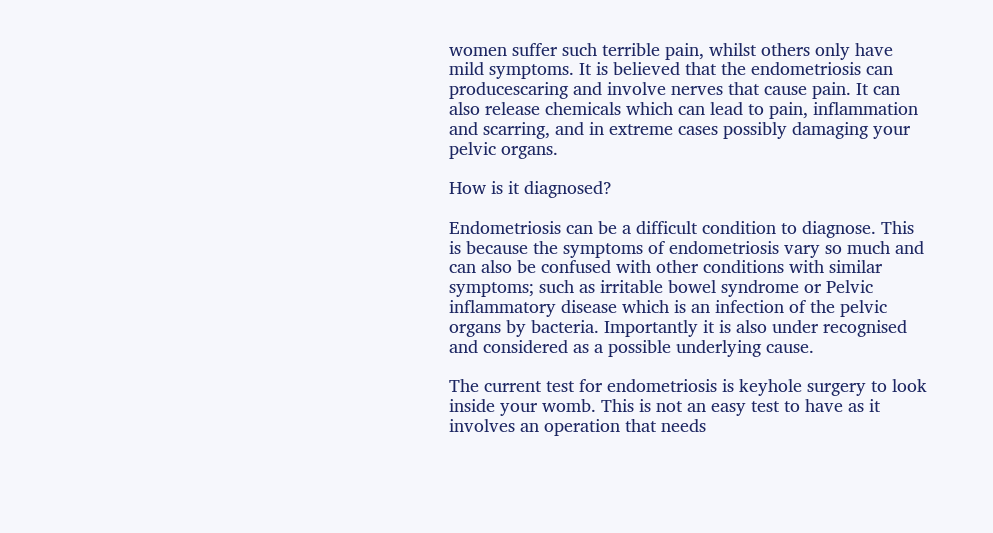women suffer such terrible pain, whilst others only have mild symptoms. It is believed that the endometriosis can producescaring and involve nerves that cause pain. It can also release chemicals which can lead to pain, inflammation and scarring, and in extreme cases possibly damaging your pelvic organs.

How is it diagnosed?

Endometriosis can be a difficult condition to diagnose. This is because the symptoms of endometriosis vary so much and can also be confused with other conditions with similar symptoms; such as irritable bowel syndrome or Pelvic inflammatory disease which is an infection of the pelvic organs by bacteria. Importantly it is also under recognised and considered as a possible underlying cause.

The current test for endometriosis is keyhole surgery to look inside your womb. This is not an easy test to have as it involves an operation that needs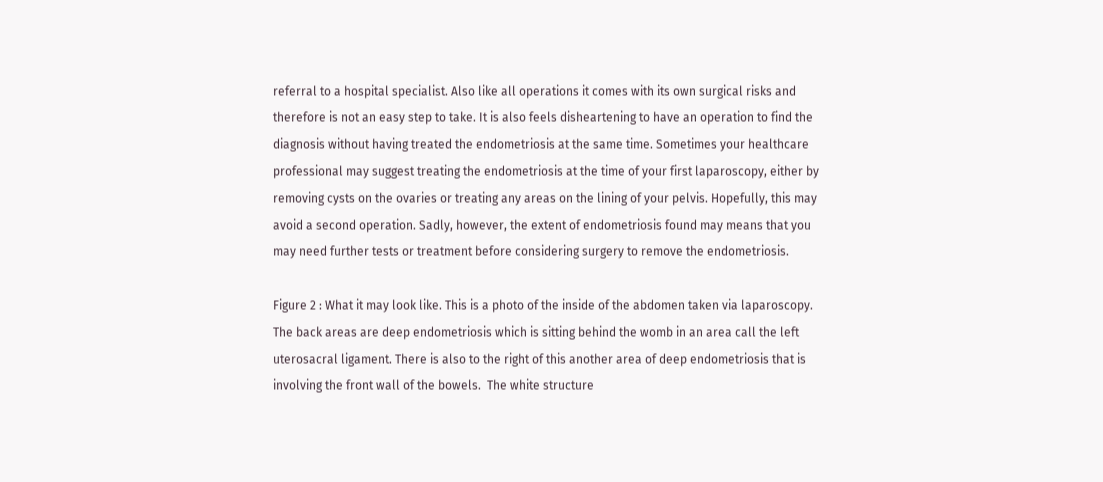referral to a hospital specialist. Also like all operations it comes with its own surgical risks and therefore is not an easy step to take. It is also feels disheartening to have an operation to find the diagnosis without having treated the endometriosis at the same time. Sometimes your healthcare professional may suggest treating the endometriosis at the time of your first laparoscopy, either by removing cysts on the ovaries or treating any areas on the lining of your pelvis. Hopefully, this may avoid a second operation. Sadly, however, the extent of endometriosis found may means that you may need further tests or treatment before considering surgery to remove the endometriosis.

Figure 2 : What it may look like. This is a photo of the inside of the abdomen taken via laparoscopy. The back areas are deep endometriosis which is sitting behind the womb in an area call the left uterosacral ligament. There is also to the right of this another area of deep endometriosis that is involving the front wall of the bowels.  The white structure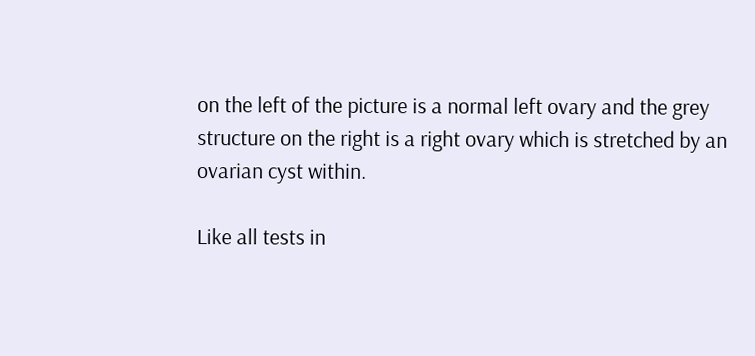on the left of the picture is a normal left ovary and the grey structure on the right is a right ovary which is stretched by an ovarian cyst within.

Like all tests in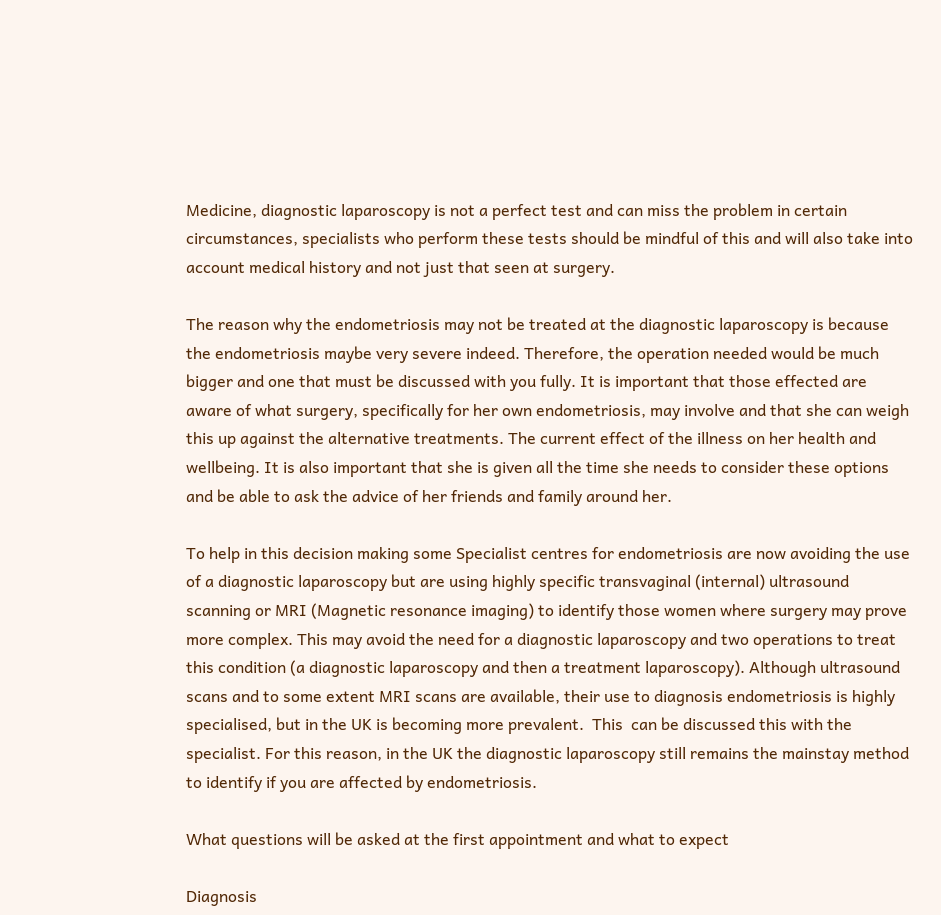Medicine, diagnostic laparoscopy is not a perfect test and can miss the problem in certain circumstances, specialists who perform these tests should be mindful of this and will also take into account medical history and not just that seen at surgery.

The reason why the endometriosis may not be treated at the diagnostic laparoscopy is because the endometriosis maybe very severe indeed. Therefore, the operation needed would be much bigger and one that must be discussed with you fully. It is important that those effected are aware of what surgery, specifically for her own endometriosis, may involve and that she can weigh this up against the alternative treatments. The current effect of the illness on her health and wellbeing. It is also important that she is given all the time she needs to consider these options and be able to ask the advice of her friends and family around her.

To help in this decision making some Specialist centres for endometriosis are now avoiding the use of a diagnostic laparoscopy but are using highly specific transvaginal (internal) ultrasound scanning or MRI (Magnetic resonance imaging) to identify those women where surgery may prove more complex. This may avoid the need for a diagnostic laparoscopy and two operations to treat this condition (a diagnostic laparoscopy and then a treatment laparoscopy). Although ultrasound scans and to some extent MRI scans are available, their use to diagnosis endometriosis is highly specialised, but in the UK is becoming more prevalent.  This  can be discussed this with the specialist. For this reason, in the UK the diagnostic laparoscopy still remains the mainstay method to identify if you are affected by endometriosis.

What questions will be asked at the first appointment and what to expect

Diagnosis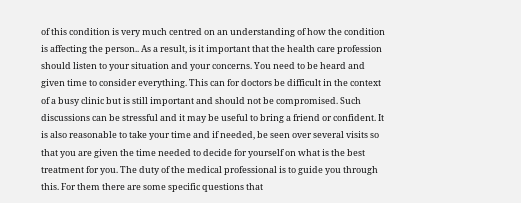of this condition is very much centred on an understanding of how the condition is affecting the person.. As a result, is it important that the health care profession should listen to your situation and your concerns. You need to be heard and given time to consider everything. This can for doctors be difficult in the context of a busy clinic but is still important and should not be compromised. Such discussions can be stressful and it may be useful to bring a friend or confident. It is also reasonable to take your time and if needed, be seen over several visits so that you are given the time needed to decide for yourself on what is the best treatment for you. The duty of the medical professional is to guide you through this. For them there are some specific questions that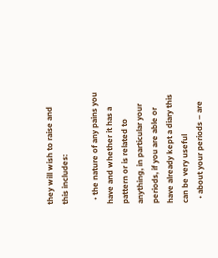they will wish to raise and this includes:

  • the nature of any pains you have and whether it has a pattern or is related to anything, in particular your periods, if you are able or have already kept a diary this can be very useful
  • about your periods – are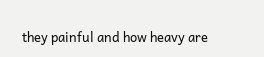they painful and how heavy are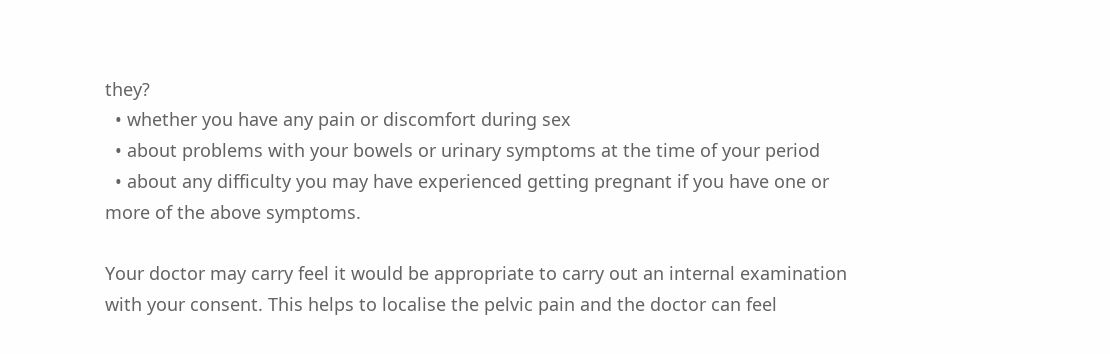they?
  • whether you have any pain or discomfort during sex
  • about problems with your bowels or urinary symptoms at the time of your period
  • about any difficulty you may have experienced getting pregnant if you have one or more of the above symptoms.

Your doctor may carry feel it would be appropriate to carry out an internal examination with your consent. This helps to localise the pelvic pain and the doctor can feel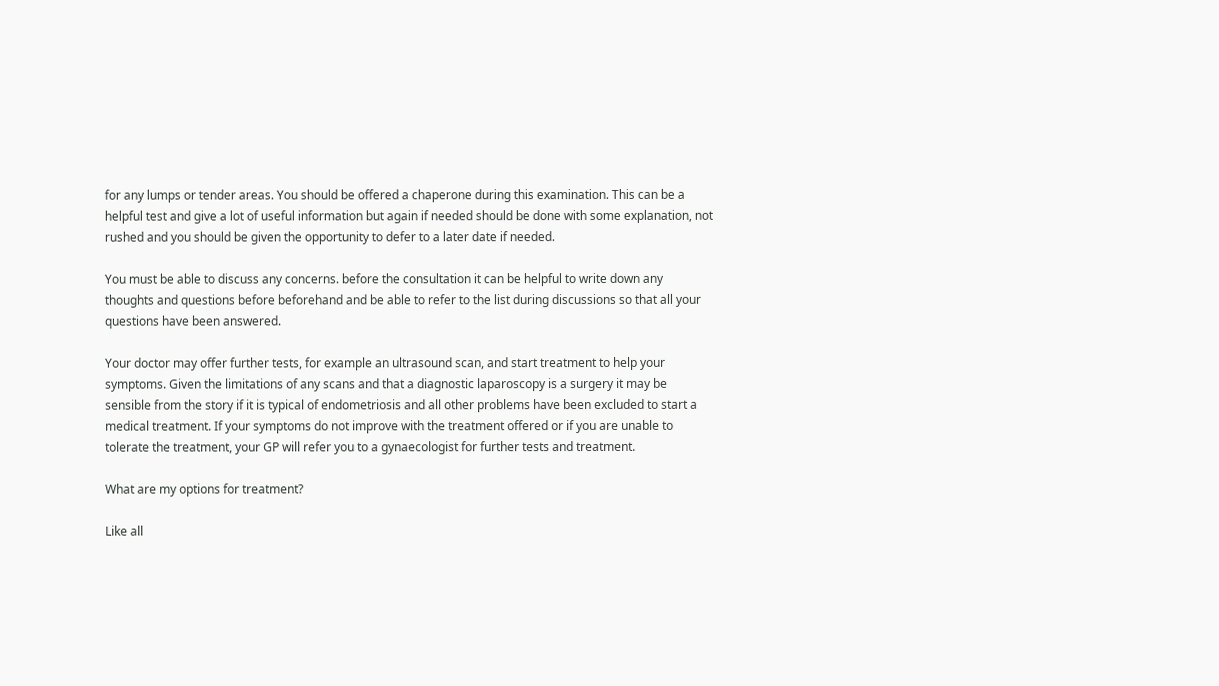for any lumps or tender areas. You should be offered a chaperone during this examination. This can be a helpful test and give a lot of useful information but again if needed should be done with some explanation, not rushed and you should be given the opportunity to defer to a later date if needed.

You must be able to discuss any concerns. before the consultation it can be helpful to write down any thoughts and questions before beforehand and be able to refer to the list during discussions so that all your questions have been answered.

Your doctor may offer further tests, for example an ultrasound scan, and start treatment to help your symptoms. Given the limitations of any scans and that a diagnostic laparoscopy is a surgery it may be sensible from the story if it is typical of endometriosis and all other problems have been excluded to start a medical treatment. If your symptoms do not improve with the treatment offered or if you are unable to tolerate the treatment, your GP will refer you to a gynaecologist for further tests and treatment.

What are my options for treatment?

Like all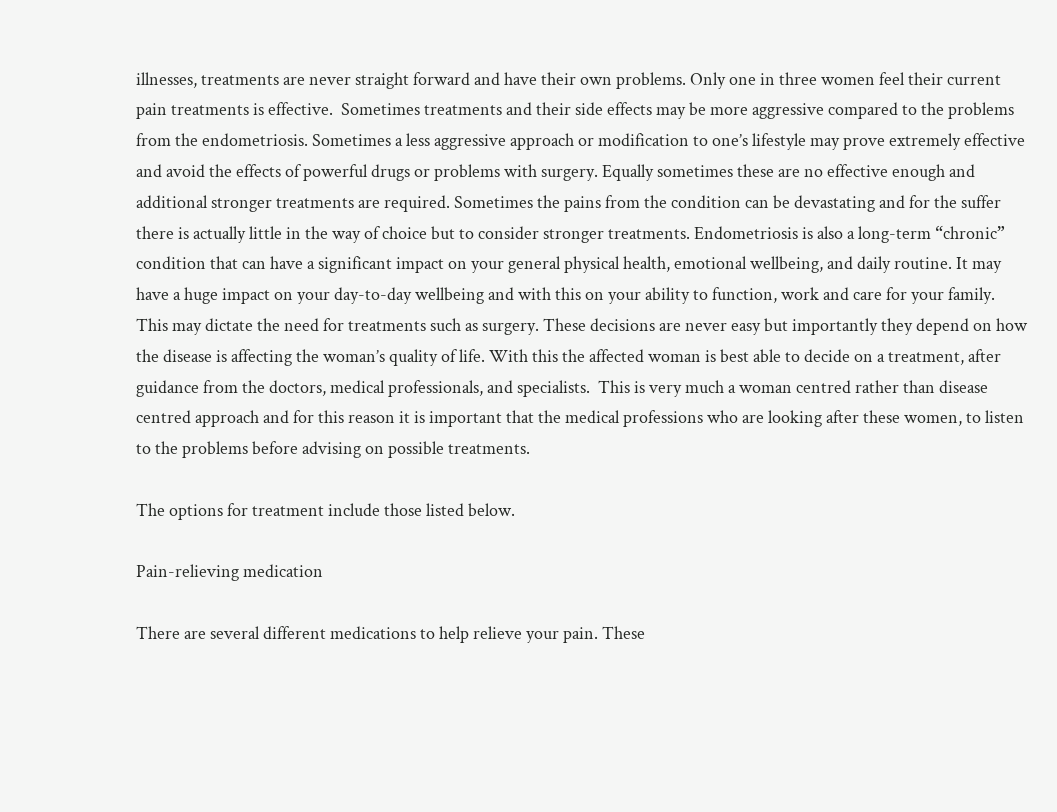illnesses, treatments are never straight forward and have their own problems. Only one in three women feel their current pain treatments is effective.  Sometimes treatments and their side effects may be more aggressive compared to the problems from the endometriosis. Sometimes a less aggressive approach or modification to one’s lifestyle may prove extremely effective and avoid the effects of powerful drugs or problems with surgery. Equally sometimes these are no effective enough and additional stronger treatments are required. Sometimes the pains from the condition can be devastating and for the suffer there is actually little in the way of choice but to consider stronger treatments. Endometriosis is also a long-term “chronic” condition that can have a significant impact on your general physical health, emotional wellbeing, and daily routine. It may have a huge impact on your day-to-day wellbeing and with this on your ability to function, work and care for your family. This may dictate the need for treatments such as surgery. These decisions are never easy but importantly they depend on how the disease is affecting the woman’s quality of life. With this the affected woman is best able to decide on a treatment, after guidance from the doctors, medical professionals, and specialists.  This is very much a woman centred rather than disease centred approach and for this reason it is important that the medical professions who are looking after these women, to listen to the problems before advising on possible treatments.

The options for treatment include those listed below.

Pain-relieving medication

There are several different medications to help relieve your pain. These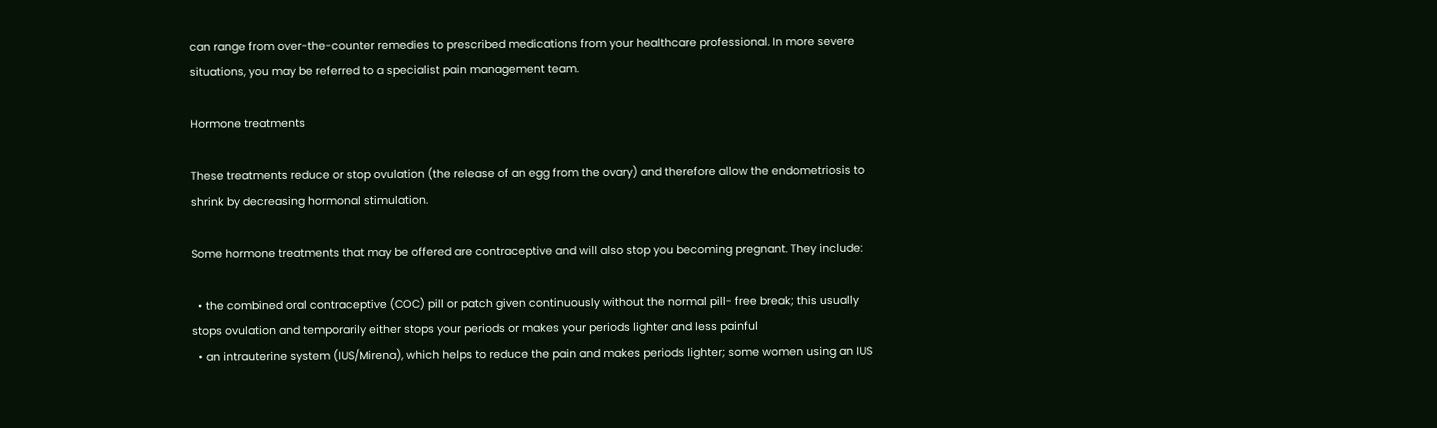can range from over-the-counter remedies to prescribed medications from your healthcare professional. In more severe situations, you may be referred to a specialist pain management team.

Hormone treatments

These treatments reduce or stop ovulation (the release of an egg from the ovary) and therefore allow the endometriosis to shrink by decreasing hormonal stimulation.

Some hormone treatments that may be offered are contraceptive and will also stop you becoming pregnant. They include:

  • the combined oral contraceptive (COC) pill or patch given continuously without the normal pill- free break; this usually stops ovulation and temporarily either stops your periods or makes your periods lighter and less painful
  • an intrauterine system (IUS/Mirena), which helps to reduce the pain and makes periods lighter; some women using an IUS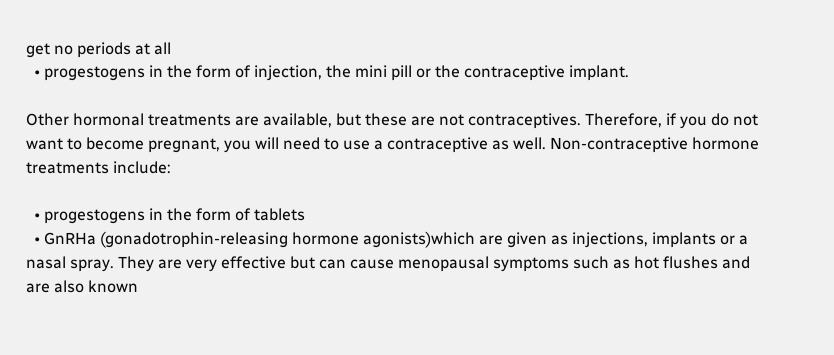get no periods at all
  • progestogens in the form of injection, the mini pill or the contraceptive implant.

Other hormonal treatments are available, but these are not contraceptives. Therefore, if you do not want to become pregnant, you will need to use a contraceptive as well. Non-contraceptive hormone treatments include:

  • progestogens in the form of tablets
  • GnRHa (gonadotrophin-releasing hormone agonists)which are given as injections, implants or a nasal spray. They are very effective but can cause menopausal symptoms such as hot flushes and are also known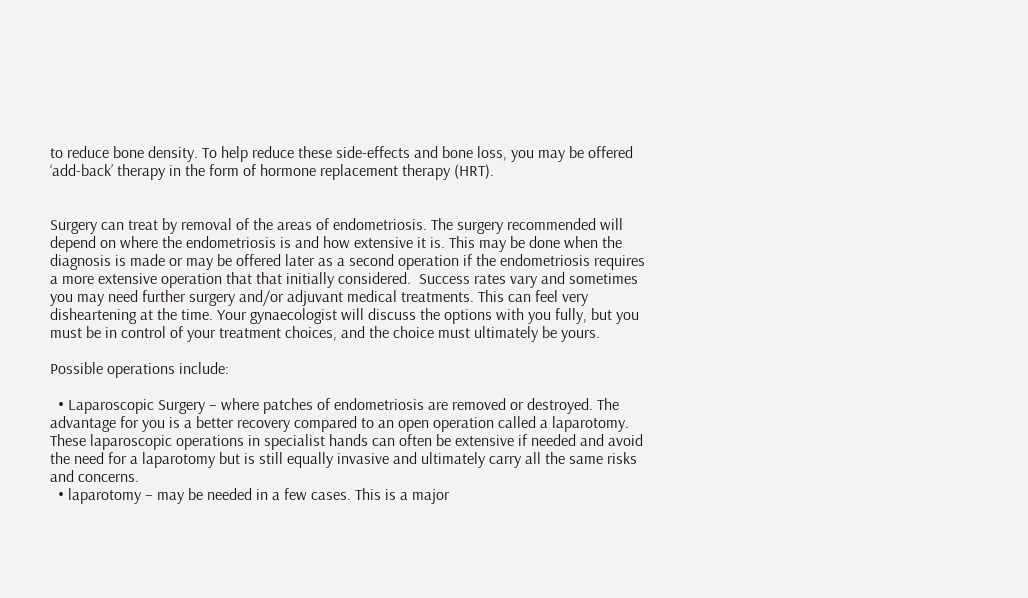to reduce bone density. To help reduce these side-effects and bone loss, you may be offered ‘add-back’ therapy in the form of hormone replacement therapy (HRT).


Surgery can treat by removal of the areas of endometriosis. The surgery recommended will depend on where the endometriosis is and how extensive it is. This may be done when the diagnosis is made or may be offered later as a second operation if the endometriosis requires a more extensive operation that that initially considered.  Success rates vary and sometimes you may need further surgery and/or adjuvant medical treatments. This can feel very disheartening at the time. Your gynaecologist will discuss the options with you fully, but you must be in control of your treatment choices, and the choice must ultimately be yours.

Possible operations include:

  • Laparoscopic Surgery – where patches of endometriosis are removed or destroyed. The advantage for you is a better recovery compared to an open operation called a laparotomy. These laparoscopic operations in specialist hands can often be extensive if needed and avoid the need for a laparotomy but is still equally invasive and ultimately carry all the same risks and concerns.
  • laparotomy – may be needed in a few cases. This is a major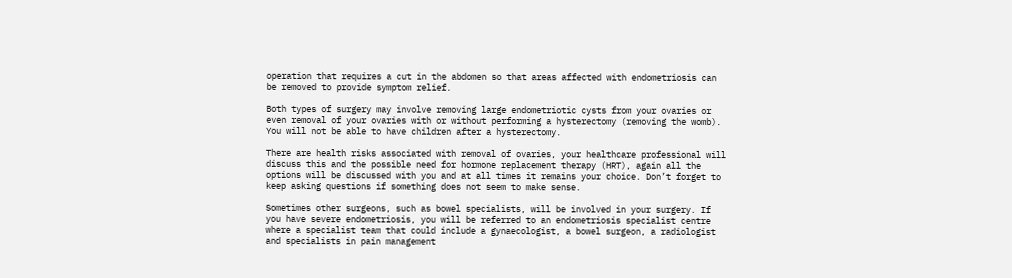operation that requires a cut in the abdomen so that areas affected with endometriosis can be removed to provide symptom relief.

Both types of surgery may involve removing large endometriotic cysts from your ovaries or even removal of your ovaries with or without performing a hysterectomy (removing the womb). You will not be able to have children after a hysterectomy.

There are health risks associated with removal of ovaries, your healthcare professional will discuss this and the possible need for hormone replacement therapy (HRT), again all the options will be discussed with you and at all times it remains your choice. Don’t forget to keep asking questions if something does not seem to make sense.

Sometimes other surgeons, such as bowel specialists, will be involved in your surgery. If you have severe endometriosis, you will be referred to an endometriosis specialist centre where a specialist team that could include a gynaecologist, a bowel surgeon, a radiologist and specialists in pain management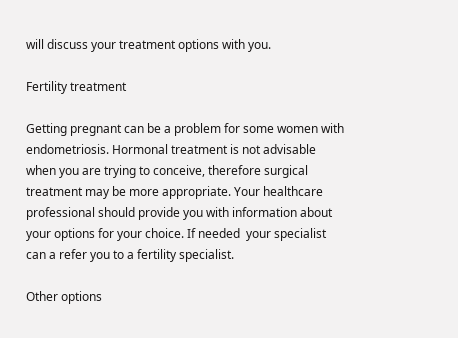will discuss your treatment options with you.

Fertility treatment

Getting pregnant can be a problem for some women with endometriosis. Hormonal treatment is not advisable when you are trying to conceive, therefore surgical treatment may be more appropriate. Your healthcare professional should provide you with information about your options for your choice. If needed  your specialist can a refer you to a fertility specialist.

Other options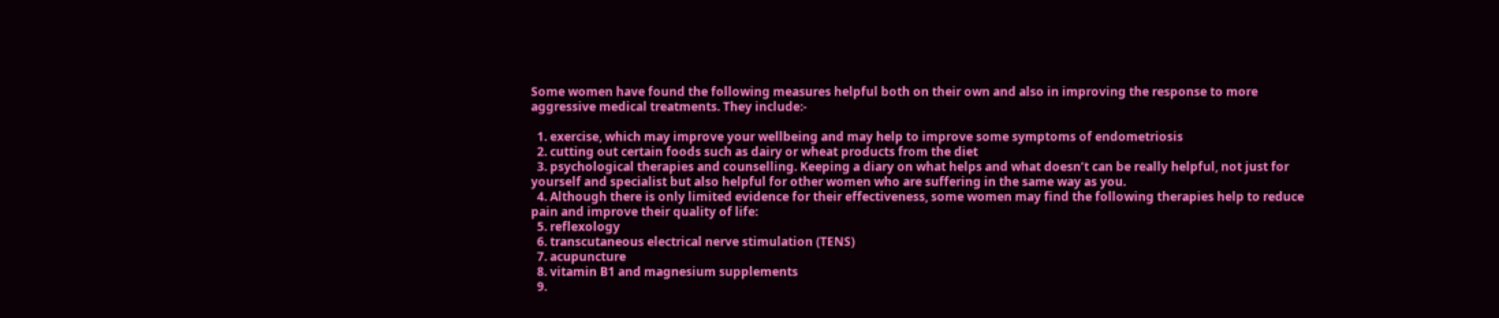Some women have found the following measures helpful both on their own and also in improving the response to more aggressive medical treatments. They include:-

  1. exercise, which may improve your wellbeing and may help to improve some symptoms of endometriosis
  2. cutting out certain foods such as dairy or wheat products from the diet
  3. psychological therapies and counselling. Keeping a diary on what helps and what doesn’t can be really helpful, not just for yourself and specialist but also helpful for other women who are suffering in the same way as you.
  4. Although there is only limited evidence for their effectiveness, some women may find the following therapies help to reduce pain and improve their quality of life:
  5. reflexology
  6. transcutaneous electrical nerve stimulation (TENS)
  7. acupuncture
  8. vitamin B1 and magnesium supplements
  9.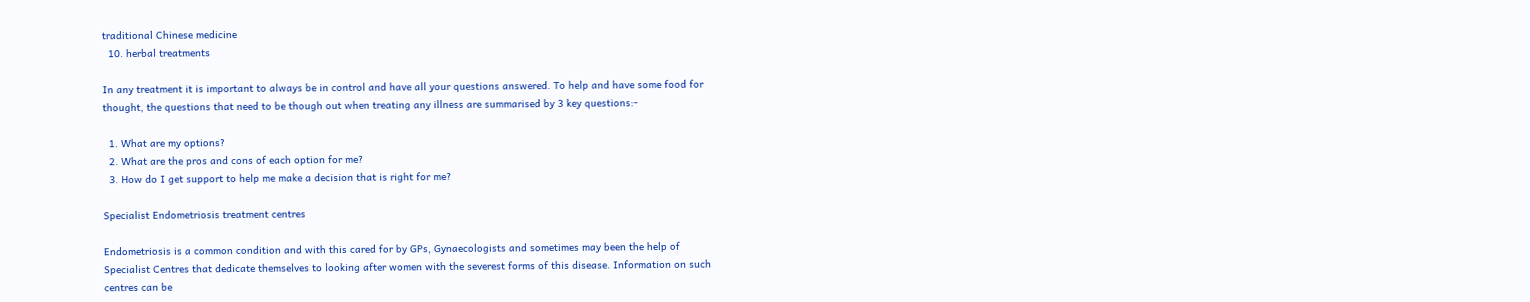traditional Chinese medicine
  10. herbal treatments

In any treatment it is important to always be in control and have all your questions answered. To help and have some food for thought, the questions that need to be though out when treating any illness are summarised by 3 key questions:-

  1. What are my options?
  2. What are the pros and cons of each option for me?
  3. How do I get support to help me make a decision that is right for me?

Specialist Endometriosis treatment centres

Endometriosis is a common condition and with this cared for by GPs, Gynaecologists and sometimes may been the help of Specialist Centres that dedicate themselves to looking after women with the severest forms of this disease. Information on such centres can be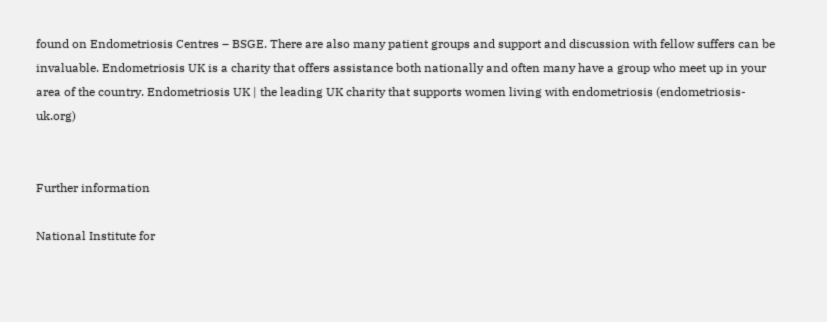found on Endometriosis Centres – BSGE. There are also many patient groups and support and discussion with fellow suffers can be invaluable. Endometriosis UK is a charity that offers assistance both nationally and often many have a group who meet up in your area of the country. Endometriosis UK | the leading UK charity that supports women living with endometriosis (endometriosis-uk.org)


Further information

National Institute for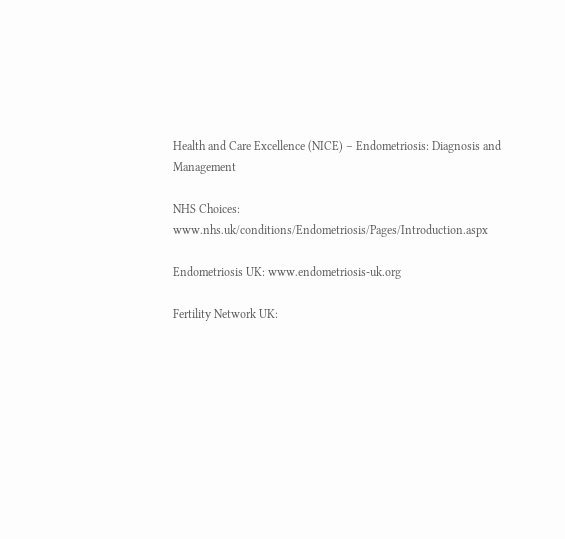Health and Care Excellence (NICE) – Endometriosis: Diagnosis and Management

NHS Choices: www.nhs.uk/conditions/Endometriosis/Pages/Introduction.aspx

Endometriosis UK: www.endometriosis-uk.org

Fertility Network UK: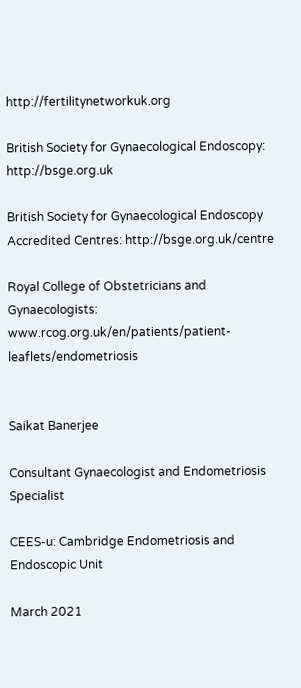http://fertilitynetworkuk.org

British Society for Gynaecological Endoscopy: http://bsge.org.uk

British Society for Gynaecological Endoscopy Accredited Centres: http://bsge.org.uk/centre

Royal College of Obstetricians and Gynaecologists: www.rcog.org.uk/en/patients/patient-leaflets/endometriosis


Saikat Banerjee

Consultant Gynaecologist and Endometriosis Specialist

CEES-u: Cambridge Endometriosis and Endoscopic Unit

March 2021